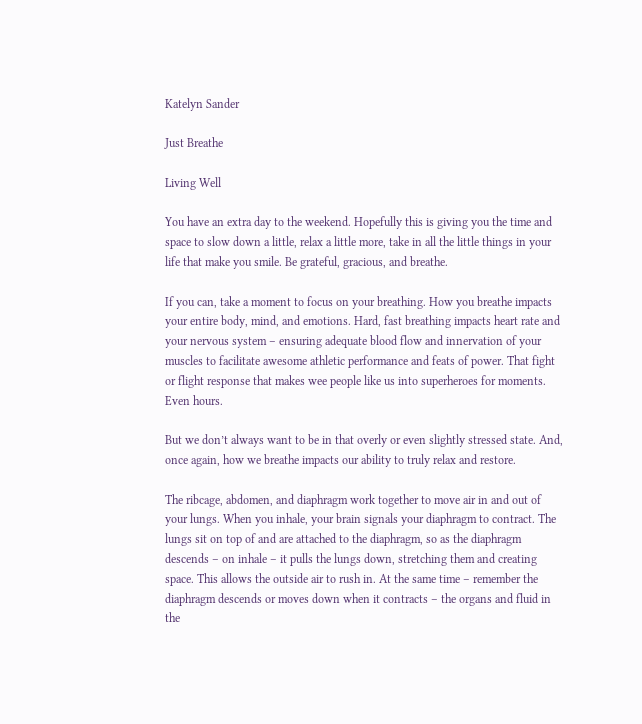Katelyn Sander

Just Breathe

Living Well

You have an extra day to the weekend. Hopefully this is giving you the time and space to slow down a little, relax a little more, take in all the little things in your life that make you smile. Be grateful, gracious, and breathe.

If you can, take a moment to focus on your breathing. How you breathe impacts your entire body, mind, and emotions. Hard, fast breathing impacts heart rate and your nervous system – ensuring adequate blood flow and innervation of your muscles to facilitate awesome athletic performance and feats of power. That fight or flight response that makes wee people like us into superheroes for moments. Even hours.

But we don’t always want to be in that overly or even slightly stressed state. And, once again, how we breathe impacts our ability to truly relax and restore.

The ribcage, abdomen, and diaphragm work together to move air in and out of your lungs. When you inhale, your brain signals your diaphragm to contract. The lungs sit on top of and are attached to the diaphragm, so as the diaphragm descends – on inhale – it pulls the lungs down, stretching them and creating space. This allows the outside air to rush in. At the same time – remember the diaphragm descends or moves down when it contracts – the organs and fluid in the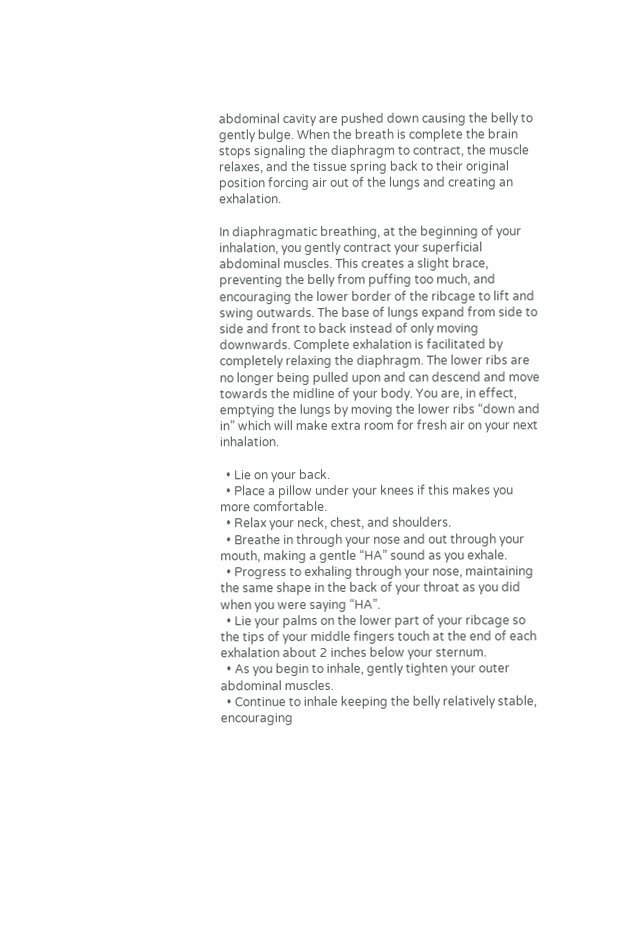abdominal cavity are pushed down causing the belly to gently bulge. When the breath is complete the brain stops signaling the diaphragm to contract, the muscle relaxes, and the tissue spring back to their original position forcing air out of the lungs and creating an exhalation.

In diaphragmatic breathing, at the beginning of your inhalation, you gently contract your superficial abdominal muscles. This creates a slight brace, preventing the belly from puffing too much, and encouraging the lower border of the ribcage to lift and swing outwards. The base of lungs expand from side to side and front to back instead of only moving downwards. Complete exhalation is facilitated by completely relaxing the diaphragm. The lower ribs are no longer being pulled upon and can descend and move towards the midline of your body. You are, in effect, emptying the lungs by moving the lower ribs “down and in” which will make extra room for fresh air on your next inhalation.

  • Lie on your back.
  • Place a pillow under your knees if this makes you more comfortable.
  • Relax your neck, chest, and shoulders.
  • Breathe in through your nose and out through your mouth, making a gentle “HA” sound as you exhale.
  • Progress to exhaling through your nose, maintaining the same shape in the back of your throat as you did when you were saying “HA”.
  • Lie your palms on the lower part of your ribcage so the tips of your middle fingers touch at the end of each exhalation about 2 inches below your sternum.
  • As you begin to inhale, gently tighten your outer abdominal muscles.
  • Continue to inhale keeping the belly relatively stable, encouraging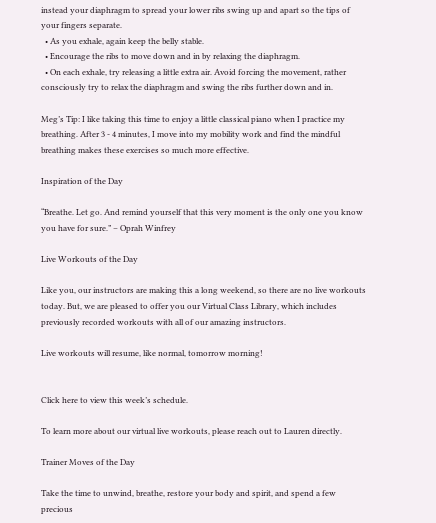instead your diaphragm to spread your lower ribs swing up and apart so the tips of your fingers separate.
  • As you exhale, again keep the belly stable.
  • Encourage the ribs to move down and in by relaxing the diaphragm.
  • On each exhale, try releasing a little extra air. Avoid forcing the movement, rather consciously try to relax the diaphragm and swing the ribs further down and in.

Meg’s Tip: I like taking this time to enjoy a little classical piano when I practice my breathing. After 3 - 4 minutes, I move into my mobility work and find the mindful breathing makes these exercises so much more effective.

Inspiration of the Day

“Breathe. Let go. And remind yourself that this very moment is the only one you know you have for sure.” – Oprah Winfrey

Live Workouts of the Day

Like you, our instructors are making this a long weekend, so there are no live workouts today. But, we are pleased to offer you our Virtual Class Library, which includes previously recorded workouts with all of our amazing instructors.

Live workouts will resume, like normal, tomorrow morning!


Click here to view this week’s schedule.

To learn more about our virtual live workouts, please reach out to Lauren directly.

Trainer Moves of the Day

Take the time to unwind, breathe, restore your body and spirit, and spend a few precious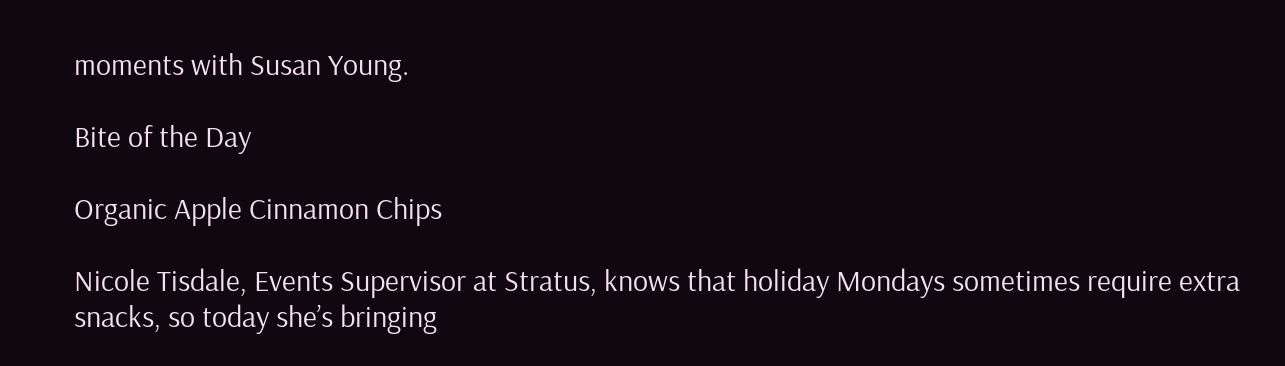moments with Susan Young.

Bite of the Day

Organic Apple Cinnamon Chips

Nicole Tisdale, Events Supervisor at Stratus, knows that holiday Mondays sometimes require extra snacks, so today she’s bringing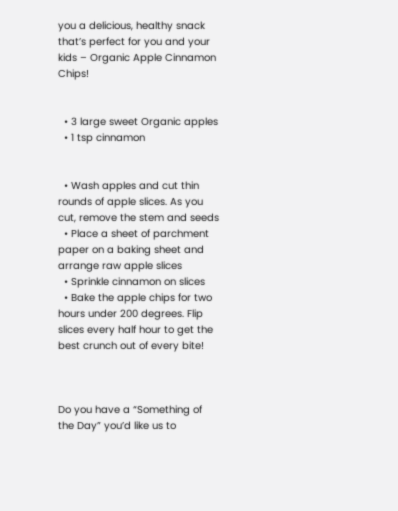you a delicious, healthy snack that’s perfect for you and your kids – Organic Apple Cinnamon Chips!


  • 3 large sweet Organic apples
  • 1 tsp cinnamon


  • Wash apples and cut thin rounds of apple slices. As you cut, remove the stem and seeds
  • Place a sheet of parchment paper on a baking sheet and arrange raw apple slices
  • Sprinkle cinnamon on slices
  • Bake the apple chips for two hours under 200 degrees. Flip slices every half hour to get the best crunch out of every bite!



Do you have a “Something of the Day” you’d like us to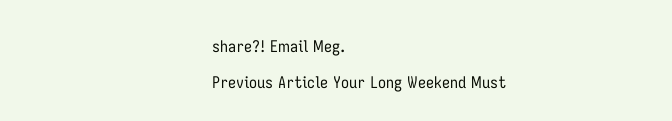share?! Email Meg.

Previous Article Your Long Weekend Must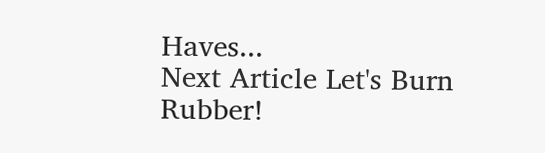Haves...
Next Article Let's Burn Rubber!